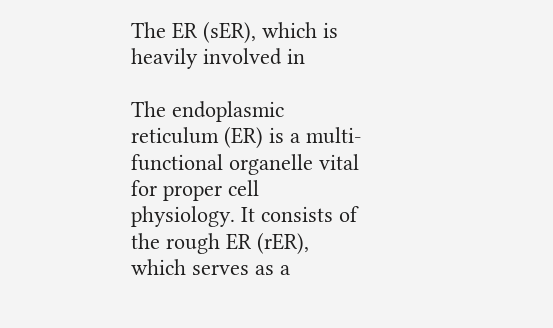The ER (sER), which is heavily involved in

The endoplasmic reticulum (ER) is a multi-functional organelle vital for proper cell physiology. It consists of the rough ER (rER), which serves as a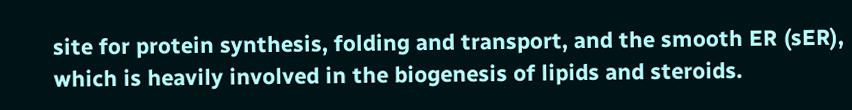site for protein synthesis, folding and transport, and the smooth ER (sER), which is heavily involved in the biogenesis of lipids and steroids.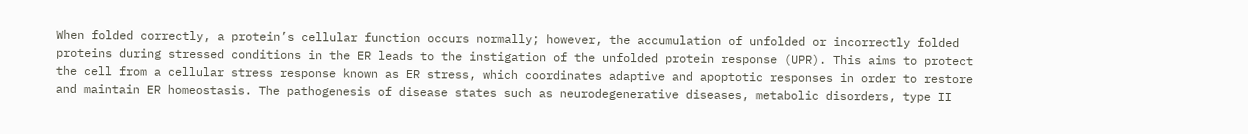When folded correctly, a protein’s cellular function occurs normally; however, the accumulation of unfolded or incorrectly folded proteins during stressed conditions in the ER leads to the instigation of the unfolded protein response (UPR). This aims to protect the cell from a cellular stress response known as ER stress, which coordinates adaptive and apoptotic responses in order to restore and maintain ER homeostasis. The pathogenesis of disease states such as neurodegenerative diseases, metabolic disorders, type II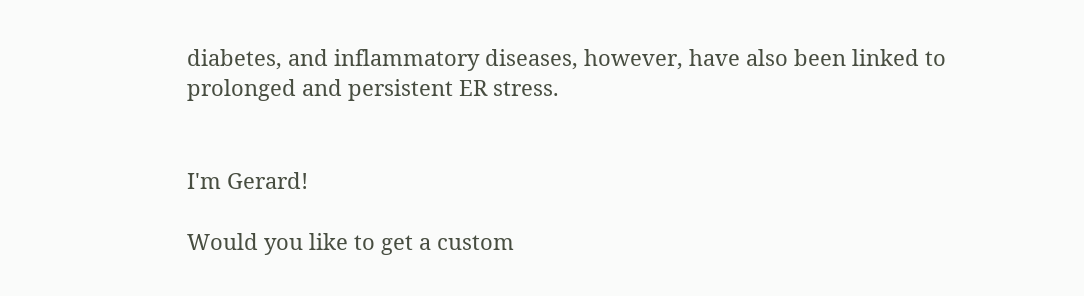diabetes, and inflammatory diseases, however, have also been linked to prolonged and persistent ER stress.


I'm Gerard!

Would you like to get a custom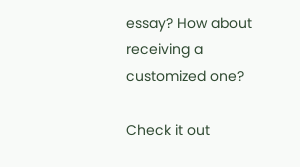essay? How about receiving a customized one?

Check it out